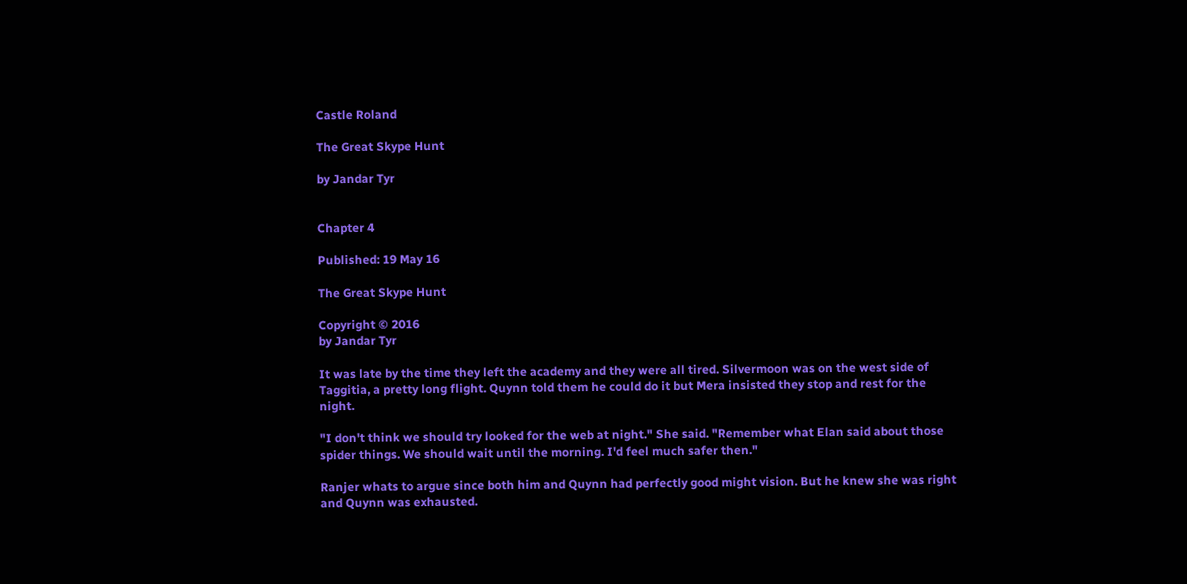Castle Roland

The Great Skype Hunt

by Jandar Tyr


Chapter 4

Published: 19 May 16

The Great Skype Hunt

Copyright © 2016
by Jandar Tyr

It was late by the time they left the academy and they were all tired. Silvermoon was on the west side of Taggitia, a pretty long flight. Quynn told them he could do it but Mera insisted they stop and rest for the night.

"I don't think we should try looked for the web at night." She said. "Remember what Elan said about those spider things. We should wait until the morning. I'd feel much safer then."

Ranjer whats to argue since both him and Quynn had perfectly good might vision. But he knew she was right and Quynn was exhausted.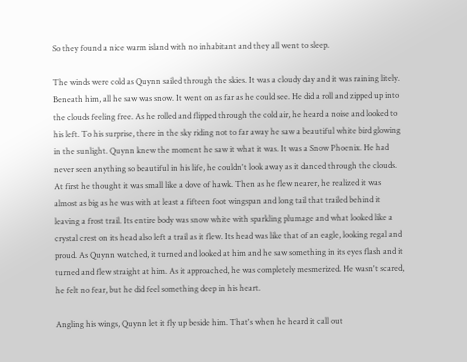So they found a nice warm island with no inhabitant and they all went to sleep.

The winds were cold as Quynn sailed through the skies. It was a cloudy day and it was raining litely. Beneath him, all he saw was snow. It went on as far as he could see. He did a roll and zipped up into the clouds feeling free. As he rolled and flipped through the cold air, he heard a noise and looked to his left. To his surprise, there in the sky riding not to far away he saw a beautiful white bird glowing in the sunlight. Quynn knew the moment he saw it what it was. It was a Snow Phoenix. He had never seen anything so beautiful in his life, he couldn't look away as it danced through the clouds. At first he thought it was small like a dove of hawk. Then as he flew nearer, he realized it was almost as big as he was with at least a fifteen foot wingspan and long tail that trailed behind it leaving a frost trail. Its entire body was snow white with sparkling plumage and what looked like a crystal crest on its head also left a trail as it flew. Its head was like that of an eagle, looking regal and proud. As Quynn watched, it turned and looked at him and he saw something in its eyes flash and it turned and flew straight at him. As it approached, he was completely mesmerized. He wasn't scared, he felt no fear, but he did feel something deep in his heart.

Angling his wings, Quynn let it fly up beside him. That's when he heard it call out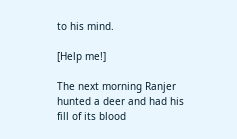to his mind.

[Help me!]

The next morning Ranjer hunted a deer and had his fill of its blood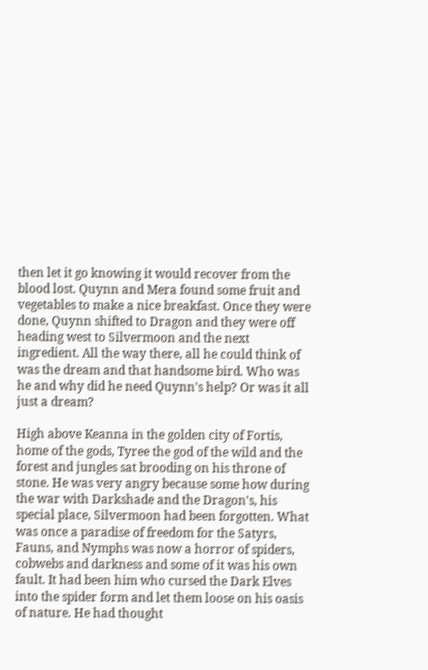then let it go knowing it would recover from the blood lost. Quynn and Mera found some fruit and vegetables to make a nice breakfast. Once they were done, Quynn shifted to Dragon and they were off heading west to Silvermoon and the next ingredient. All the way there, all he could think of was the dream and that handsome bird. Who was he and why did he need Quynn's help? Or was it all just a dream?

High above Keanna in the golden city of Fortis, home of the gods, Tyree the god of the wild and the forest and jungles sat brooding on his throne of stone. He was very angry because some how during the war with Darkshade and the Dragon's, his special place, Silvermoon had been forgotten. What was once a paradise of freedom for the Satyrs, Fauns, and Nymphs was now a horror of spiders, cobwebs and darkness and some of it was his own fault. It had been him who cursed the Dark Elves into the spider form and let them loose on his oasis of nature. He had thought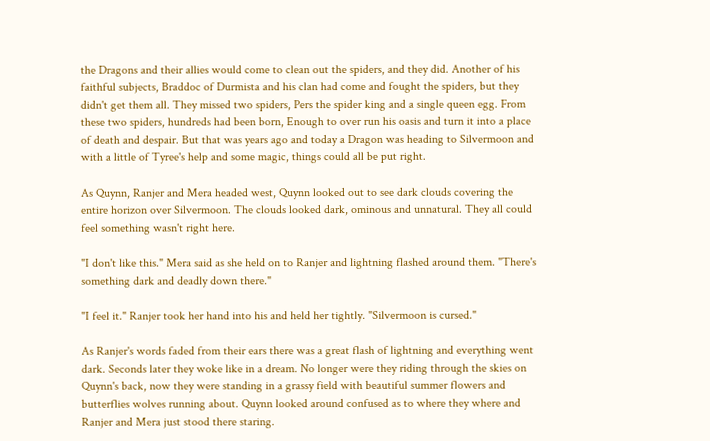the Dragons and their allies would come to clean out the spiders, and they did. Another of his faithful subjects, Braddoc of Durmista and his clan had come and fought the spiders, but they didn't get them all. They missed two spiders, Pers the spider king and a single queen egg. From these two spiders, hundreds had been born, Enough to over run his oasis and turn it into a place of death and despair. But that was years ago and today a Dragon was heading to Silvermoon and with a little of Tyree's help and some magic, things could all be put right.

As Quynn, Ranjer and Mera headed west, Quynn looked out to see dark clouds covering the entire horizon over Silvermoon. The clouds looked dark, ominous and unnatural. They all could feel something wasn't right here.

"I don't like this." Mera said as she held on to Ranjer and lightning flashed around them. "There's something dark and deadly down there."

"I feel it." Ranjer took her hand into his and held her tightly. "Silvermoon is cursed."

As Ranjer's words faded from their ears there was a great flash of lightning and everything went dark. Seconds later they woke like in a dream. No longer were they riding through the skies on Quynn's back, now they were standing in a grassy field with beautiful summer flowers and butterflies wolves running about. Quynn looked around confused as to where they where and Ranjer and Mera just stood there staring.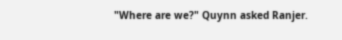"Where are we?" Quynn asked Ranjer.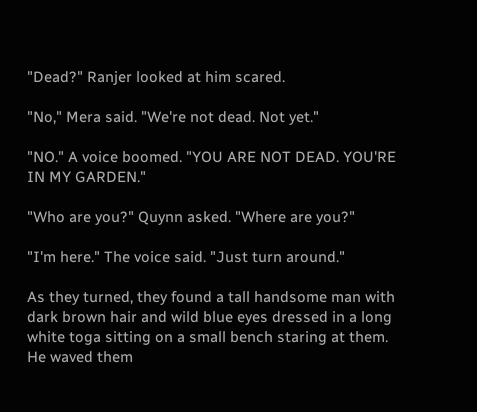"Dead?" Ranjer looked at him scared.

"No," Mera said. "We're not dead. Not yet."

"NO." A voice boomed. "YOU ARE NOT DEAD. YOU'RE IN MY GARDEN."

"Who are you?" Quynn asked. "Where are you?"

"I'm here." The voice said. "Just turn around."

As they turned, they found a tall handsome man with dark brown hair and wild blue eyes dressed in a long white toga sitting on a small bench staring at them. He waved them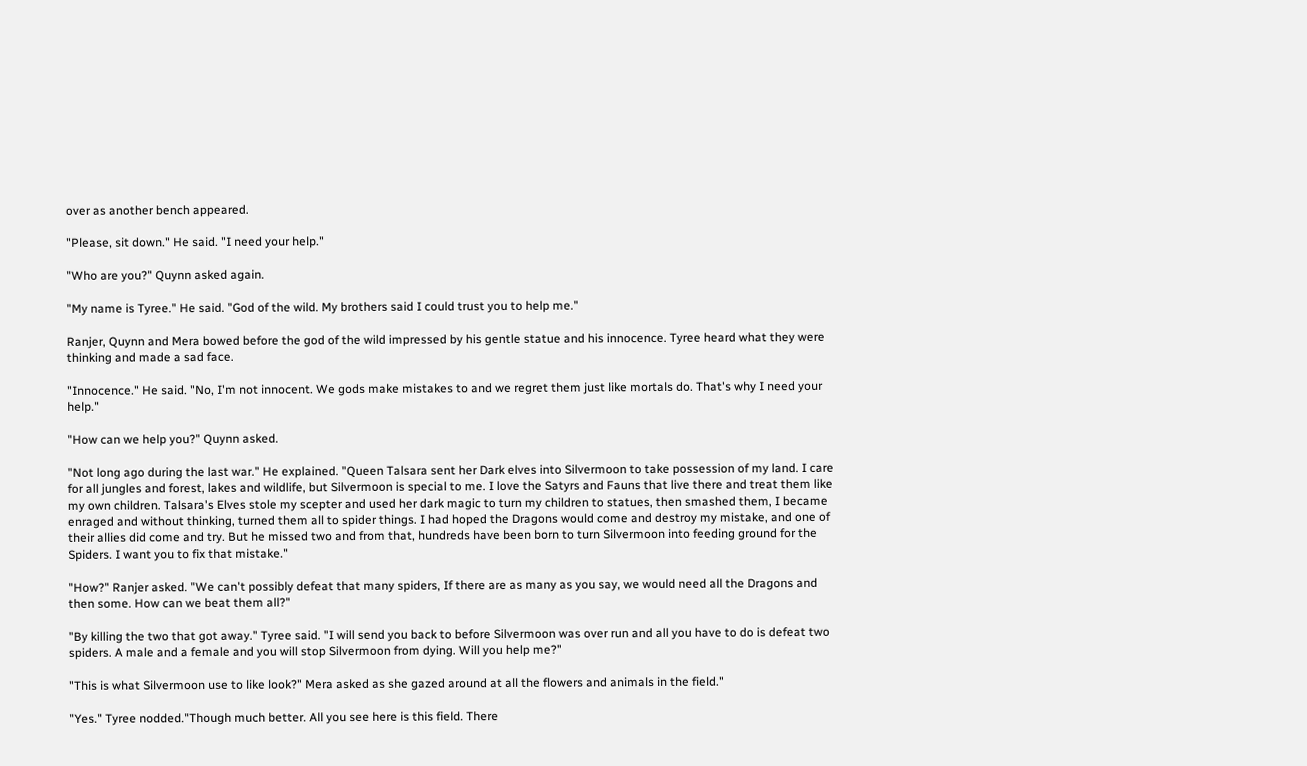over as another bench appeared.

"Please, sit down." He said. "I need your help."

"Who are you?" Quynn asked again.

"My name is Tyree." He said. "God of the wild. My brothers said I could trust you to help me."

Ranjer, Quynn and Mera bowed before the god of the wild impressed by his gentle statue and his innocence. Tyree heard what they were thinking and made a sad face.

"Innocence." He said. "No, I'm not innocent. We gods make mistakes to and we regret them just like mortals do. That's why I need your help."

"How can we help you?" Quynn asked.

"Not long ago during the last war." He explained. "Queen Talsara sent her Dark elves into Silvermoon to take possession of my land. I care for all jungles and forest, lakes and wildlife, but Silvermoon is special to me. I love the Satyrs and Fauns that live there and treat them like my own children. Talsara's Elves stole my scepter and used her dark magic to turn my children to statues, then smashed them, I became enraged and without thinking, turned them all to spider things. I had hoped the Dragons would come and destroy my mistake, and one of their allies did come and try. But he missed two and from that, hundreds have been born to turn Silvermoon into feeding ground for the Spiders. I want you to fix that mistake."

"How?" Ranjer asked. "We can't possibly defeat that many spiders, If there are as many as you say, we would need all the Dragons and then some. How can we beat them all?"

"By killing the two that got away." Tyree said. "I will send you back to before Silvermoon was over run and all you have to do is defeat two spiders. A male and a female and you will stop Silvermoon from dying. Will you help me?"

"This is what Silvermoon use to like look?" Mera asked as she gazed around at all the flowers and animals in the field."

"Yes." Tyree nodded."Though much better. All you see here is this field. There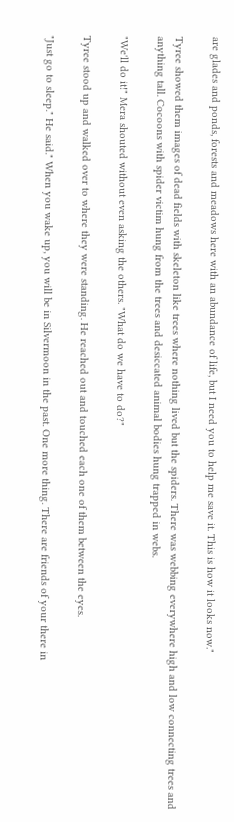are glades and ponds, forests and meadows here with an abundance of life, but I need you to help me save it. This is how it looks now."

Tyree showed them images of dead fields with skeleton like trees where nothing lived but the spiders. There was webbing everywhere high and low connecting trees and anything tall. Cocoons with spider victim hung from the trees and desiccated animal bodies hung trapped in webs.

"We'll do it!" Mera shouted without even asking the others. "What do we have to do?"

Tyree stood up and walked over to where they were standing. He reached out and touched each one of them between the eyes.

"Just go to sleep." He said." When you wake up, you will be in Silvermoon in the past. One more thing. There are friends of your there in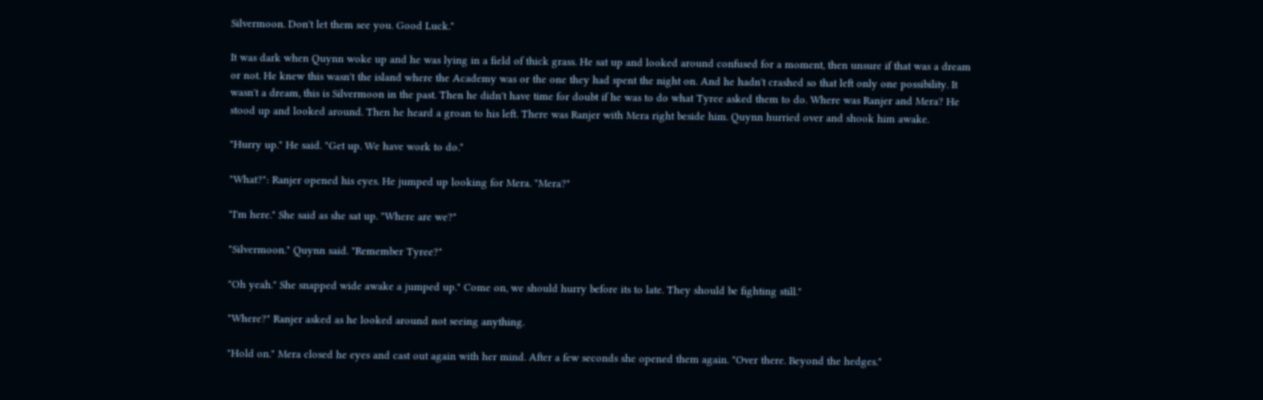Silvermoon. Don't let them see you. Good Luck."

It was dark when Quynn woke up and he was lying in a field of thick grass. He sat up and looked around confused for a moment, then unsure if that was a dream or not. He knew this wasn't the island where the Academy was or the one they had spent the night on. And he hadn't crashed so that left only one possibility. It wasn't a dream, this is Silvermoon in the past. Then he didn't have time for doubt if he was to do what Tyree asked them to do. Where was Ranjer and Mera? He stood up and looked around. Then he heard a groan to his left. There was Ranjer with Mera right beside him. Quynn hurried over and shook him awake.

"Hurry up." He said. "Get up. We have work to do."

"What?": Ranjer opened his eyes. He jumped up looking for Mera. "Mera?"

"I'm here." She said as she sat up. "Where are we?"

"Silvermoon." Quynn said. "Remember Tyree?"

"Oh yeah." She snapped wide awake a jumped up." Come on, we should hurry before its to late. They should be fighting still."

"Where?" Ranjer asked as he looked around not seeing anything.

"Hold on." Mera closed he eyes and cast out again with her mind. After a few seconds she opened them again. "Over there. Beyond the hedges."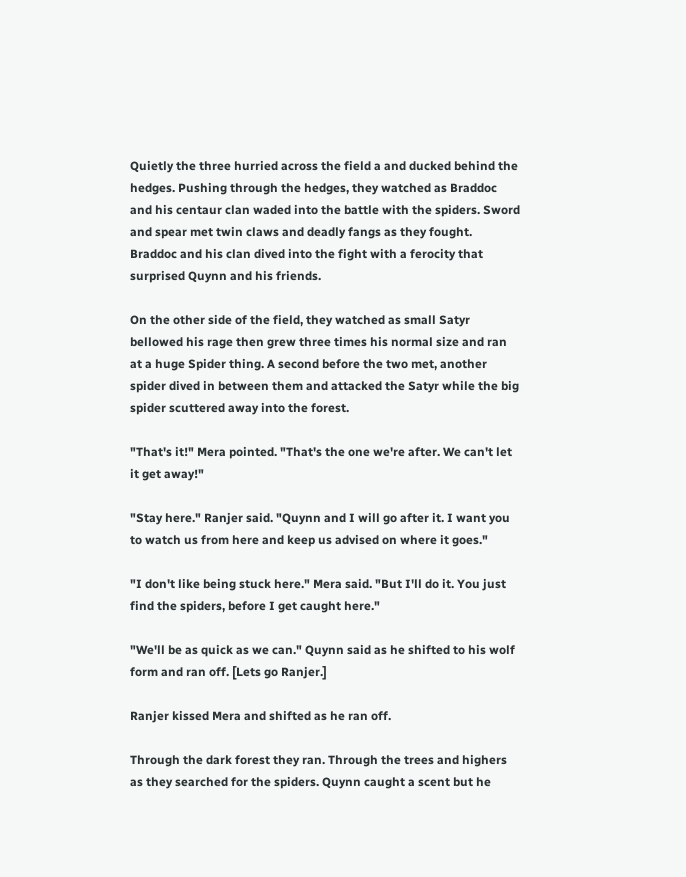Quietly the three hurried across the field a and ducked behind the hedges. Pushing through the hedges, they watched as Braddoc and his centaur clan waded into the battle with the spiders. Sword and spear met twin claws and deadly fangs as they fought. Braddoc and his clan dived into the fight with a ferocity that surprised Quynn and his friends.

On the other side of the field, they watched as small Satyr bellowed his rage then grew three times his normal size and ran at a huge Spider thing. A second before the two met, another spider dived in between them and attacked the Satyr while the big spider scuttered away into the forest.

"That's it!" Mera pointed. "That's the one we're after. We can't let it get away!"

"Stay here." Ranjer said. "Quynn and I will go after it. I want you to watch us from here and keep us advised on where it goes."

"I don't like being stuck here." Mera said. "But I'll do it. You just find the spiders, before I get caught here."

"We'll be as quick as we can." Quynn said as he shifted to his wolf form and ran off. [Lets go Ranjer.]

Ranjer kissed Mera and shifted as he ran off.

Through the dark forest they ran. Through the trees and highers as they searched for the spiders. Quynn caught a scent but he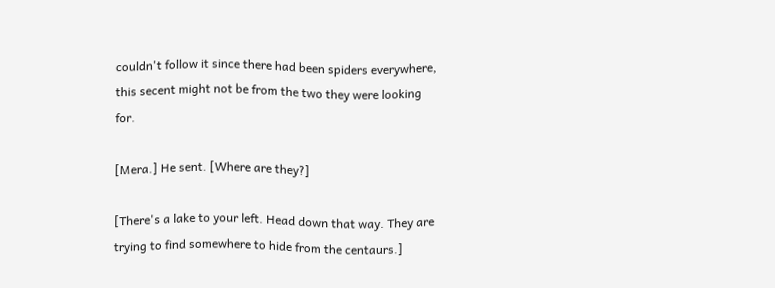couldn't follow it since there had been spiders everywhere, this secent might not be from the two they were looking for.

[Mera.] He sent. [Where are they?]

[There's a lake to your left. Head down that way. They are trying to find somewhere to hide from the centaurs.]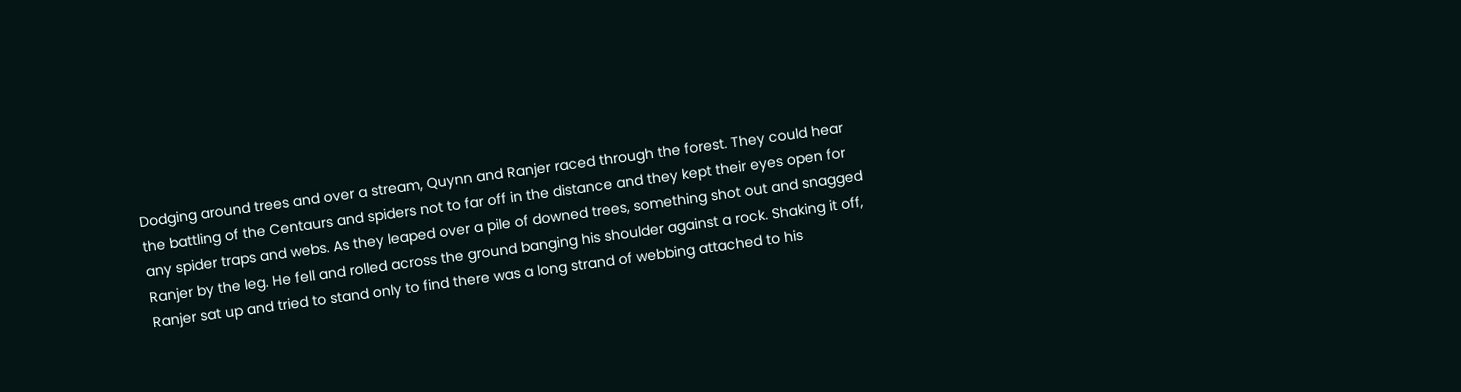Dodging around trees and over a stream, Quynn and Ranjer raced through the forest. They could hear the battling of the Centaurs and spiders not to far off in the distance and they kept their eyes open for any spider traps and webs. As they leaped over a pile of downed trees, something shot out and snagged Ranjer by the leg. He fell and rolled across the ground banging his shoulder against a rock. Shaking it off, Ranjer sat up and tried to stand only to find there was a long strand of webbing attached to his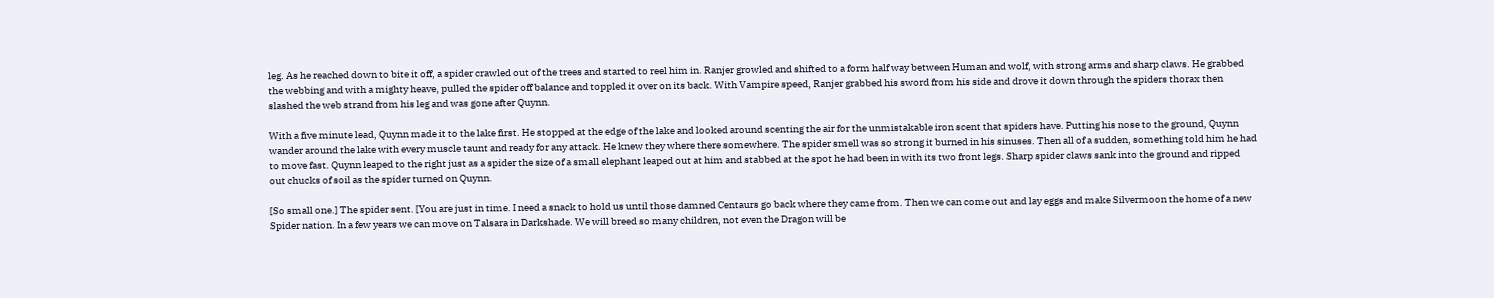leg. As he reached down to bite it off, a spider crawled out of the trees and started to reel him in. Ranjer growled and shifted to a form half way between Human and wolf, with strong arms and sharp claws. He grabbed the webbing and with a mighty heave, pulled the spider off balance and toppled it over on its back. With Vampire speed, Ranjer grabbed his sword from his side and drove it down through the spiders thorax then slashed the web strand from his leg and was gone after Quynn.

With a five minute lead, Quynn made it to the lake first. He stopped at the edge of the lake and looked around scenting the air for the unmistakable iron scent that spiders have. Putting his nose to the ground, Quynn wander around the lake with every muscle taunt and ready for any attack. He knew they where there somewhere. The spider smell was so strong it burned in his sinuses. Then all of a sudden, something told him he had to move fast. Quynn leaped to the right just as a spider the size of a small elephant leaped out at him and stabbed at the spot he had been in with its two front legs. Sharp spider claws sank into the ground and ripped out chucks of soil as the spider turned on Quynn.

[So small one.] The spider sent. [You are just in time. I need a snack to hold us until those damned Centaurs go back where they came from. Then we can come out and lay eggs and make Silvermoon the home of a new Spider nation. In a few years we can move on Talsara in Darkshade. We will breed so many children, not even the Dragon will be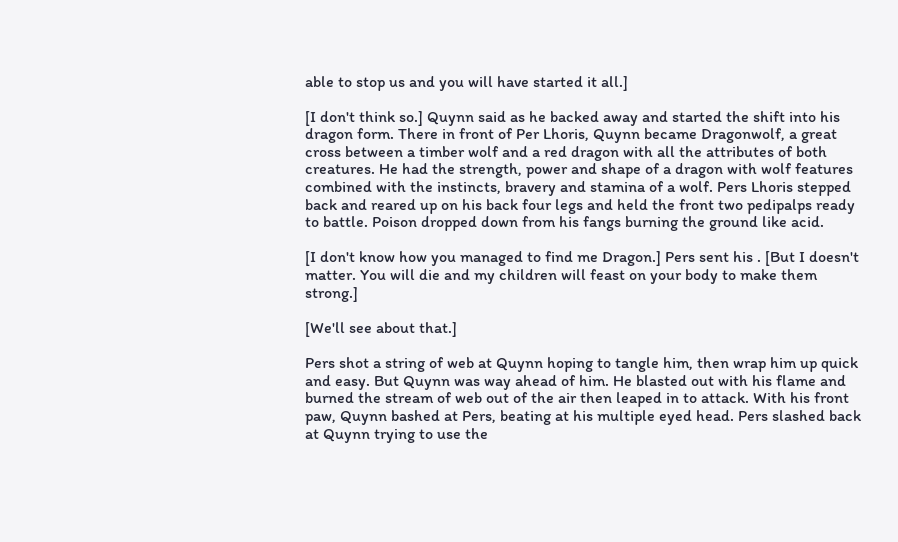able to stop us and you will have started it all.]

[I don't think so.] Quynn said as he backed away and started the shift into his dragon form. There in front of Per Lhoris, Quynn became Dragonwolf, a great cross between a timber wolf and a red dragon with all the attributes of both creatures. He had the strength, power and shape of a dragon with wolf features combined with the instincts, bravery and stamina of a wolf. Pers Lhoris stepped back and reared up on his back four legs and held the front two pedipalps ready to battle. Poison dropped down from his fangs burning the ground like acid.

[I don't know how you managed to find me Dragon.] Pers sent his . [But I doesn't matter. You will die and my children will feast on your body to make them strong.]

[We'll see about that.]

Pers shot a string of web at Quynn hoping to tangle him, then wrap him up quick and easy. But Quynn was way ahead of him. He blasted out with his flame and burned the stream of web out of the air then leaped in to attack. With his front paw, Quynn bashed at Pers, beating at his multiple eyed head. Pers slashed back at Quynn trying to use the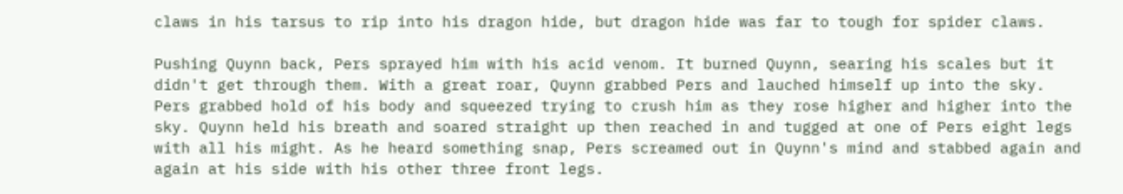claws in his tarsus to rip into his dragon hide, but dragon hide was far to tough for spider claws.

Pushing Quynn back, Pers sprayed him with his acid venom. It burned Quynn, searing his scales but it didn't get through them. With a great roar, Quynn grabbed Pers and lauched himself up into the sky. Pers grabbed hold of his body and squeezed trying to crush him as they rose higher and higher into the sky. Quynn held his breath and soared straight up then reached in and tugged at one of Pers eight legs with all his might. As he heard something snap, Pers screamed out in Quynn's mind and stabbed again and again at his side with his other three front legs.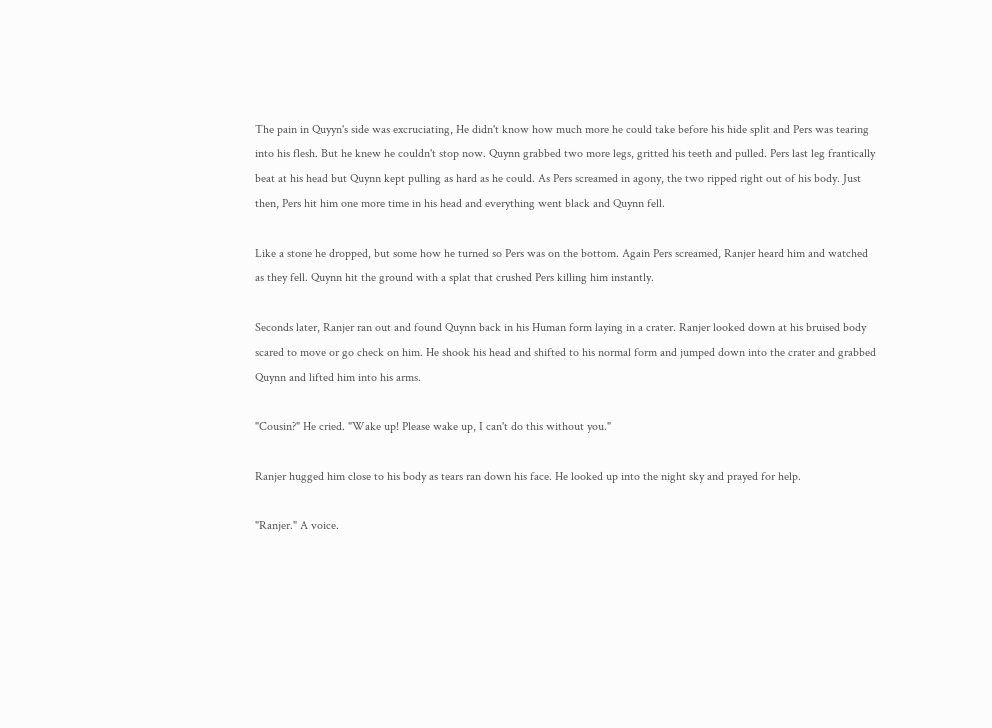The pain in Quyyn's side was excruciating, He didn't know how much more he could take before his hide split and Pers was tearing into his flesh. But he knew he couldn't stop now. Quynn grabbed two more legs, gritted his teeth and pulled. Pers last leg frantically beat at his head but Quynn kept pulling as hard as he could. As Pers screamed in agony, the two ripped right out of his body. Just then, Pers hit him one more time in his head and everything went black and Quynn fell.

Like a stone he dropped, but some how he turned so Pers was on the bottom. Again Pers screamed, Ranjer heard him and watched as they fell. Quynn hit the ground with a splat that crushed Pers killing him instantly.

Seconds later, Ranjer ran out and found Quynn back in his Human form laying in a crater. Ranjer looked down at his bruised body scared to move or go check on him. He shook his head and shifted to his normal form and jumped down into the crater and grabbed Quynn and lifted him into his arms.

"Cousin?" He cried. "Wake up! Please wake up, I can't do this without you."

Ranjer hugged him close to his body as tears ran down his face. He looked up into the night sky and prayed for help.

"Ranjer." A voice.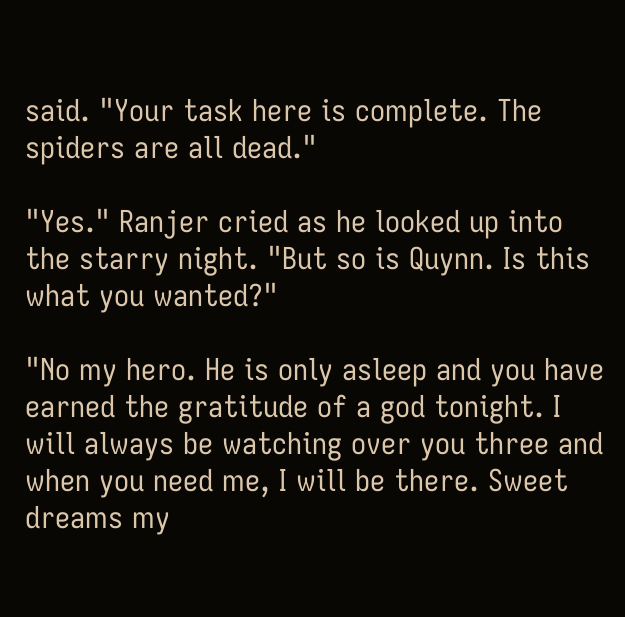said. "Your task here is complete. The spiders are all dead."

"Yes." Ranjer cried as he looked up into the starry night. "But so is Quynn. Is this what you wanted?"

"No my hero. He is only asleep and you have earned the gratitude of a god tonight. I will always be watching over you three and when you need me, I will be there. Sweet dreams my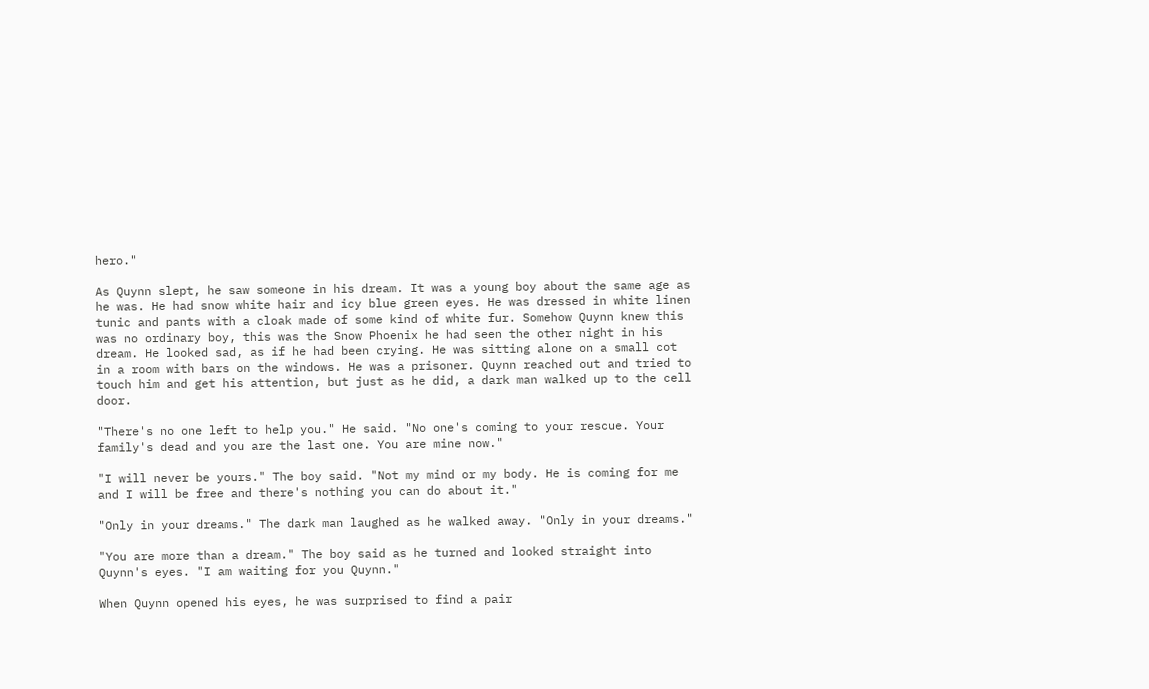hero."

As Quynn slept, he saw someone in his dream. It was a young boy about the same age as he was. He had snow white hair and icy blue green eyes. He was dressed in white linen tunic and pants with a cloak made of some kind of white fur. Somehow Quynn knew this was no ordinary boy, this was the Snow Phoenix he had seen the other night in his dream. He looked sad, as if he had been crying. He was sitting alone on a small cot in a room with bars on the windows. He was a prisoner. Quynn reached out and tried to touch him and get his attention, but just as he did, a dark man walked up to the cell door.

"There's no one left to help you." He said. "No one's coming to your rescue. Your family's dead and you are the last one. You are mine now."

"I will never be yours." The boy said. "Not my mind or my body. He is coming for me and I will be free and there's nothing you can do about it."

"Only in your dreams." The dark man laughed as he walked away. "Only in your dreams."

"You are more than a dream." The boy said as he turned and looked straight into Quynn's eyes. "I am waiting for you Quynn."

When Quynn opened his eyes, he was surprised to find a pair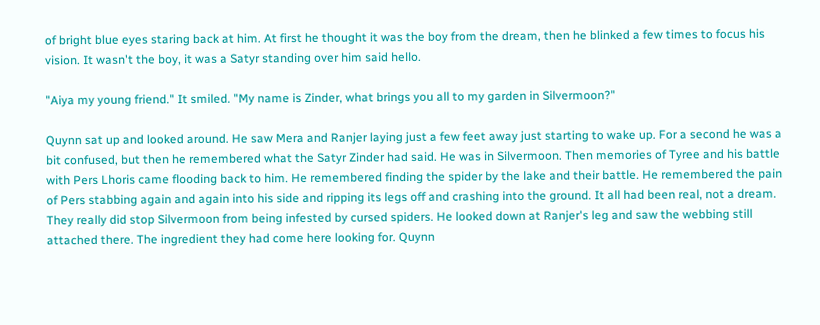of bright blue eyes staring back at him. At first he thought it was the boy from the dream, then he blinked a few times to focus his vision. It wasn't the boy, it was a Satyr standing over him said hello.

"Aiya my young friend." It smiled. "My name is Zinder, what brings you all to my garden in Silvermoon?"

Quynn sat up and looked around. He saw Mera and Ranjer laying just a few feet away just starting to wake up. For a second he was a bit confused, but then he remembered what the Satyr Zinder had said. He was in Silvermoon. Then memories of Tyree and his battle with Pers Lhoris came flooding back to him. He remembered finding the spider by the lake and their battle. He remembered the pain of Pers stabbing again and again into his side and ripping its legs off and crashing into the ground. It all had been real, not a dream. They really did stop Silvermoon from being infested by cursed spiders. He looked down at Ranjer's leg and saw the webbing still attached there. The ingredient they had come here looking for. Quynn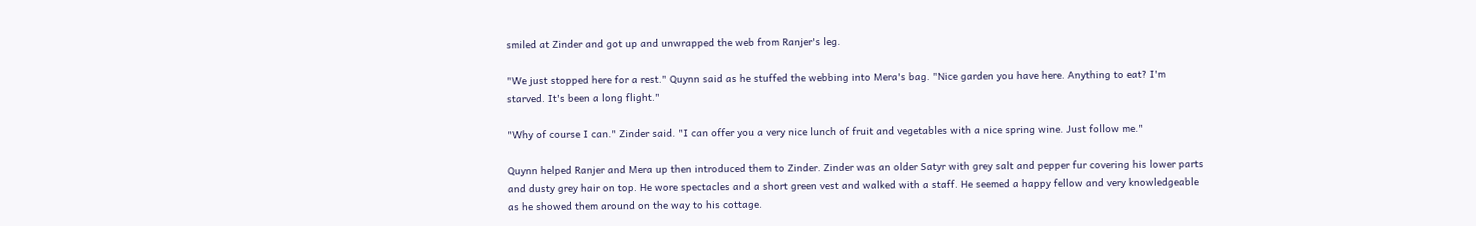smiled at Zinder and got up and unwrapped the web from Ranjer's leg.

"We just stopped here for a rest." Quynn said as he stuffed the webbing into Mera's bag. "Nice garden you have here. Anything to eat? I'm starved. It's been a long flight."

"Why of course I can." Zinder said. "I can offer you a very nice lunch of fruit and vegetables with a nice spring wine. Just follow me."

Quynn helped Ranjer and Mera up then introduced them to Zinder. Zinder was an older Satyr with grey salt and pepper fur covering his lower parts and dusty grey hair on top. He wore spectacles and a short green vest and walked with a staff. He seemed a happy fellow and very knowledgeable as he showed them around on the way to his cottage.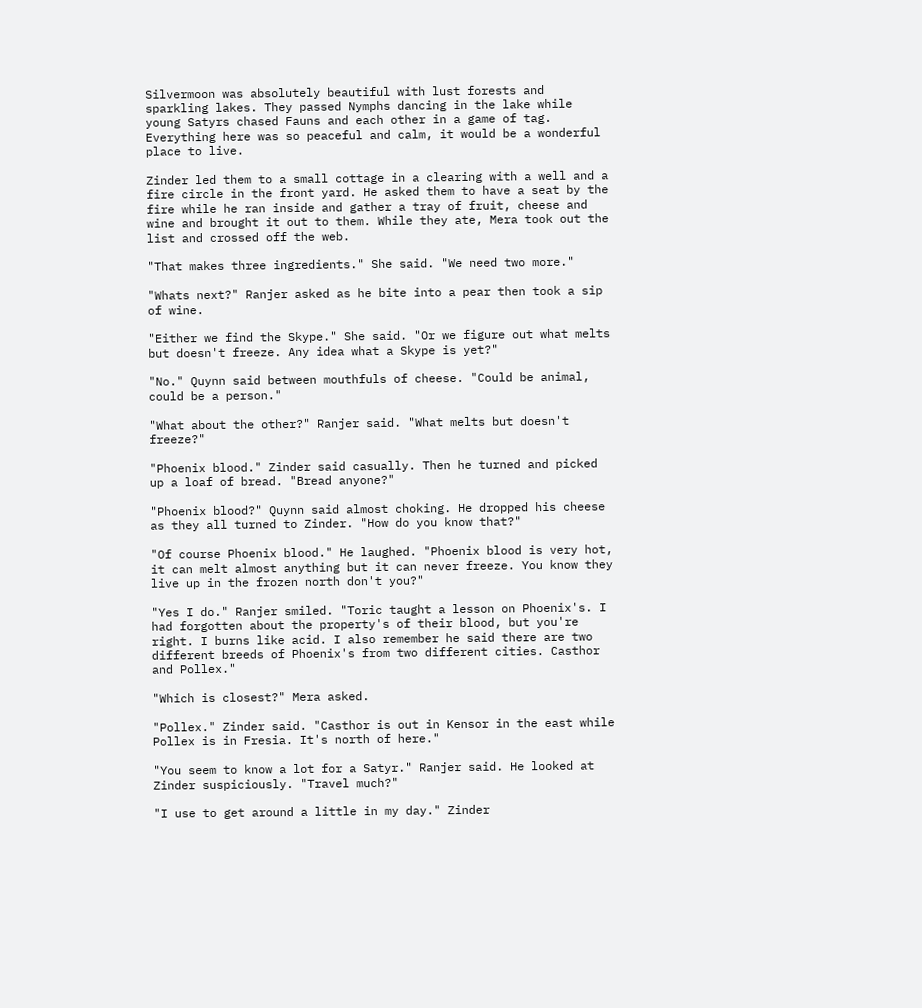Silvermoon was absolutely beautiful with lust forests and sparkling lakes. They passed Nymphs dancing in the lake while young Satyrs chased Fauns and each other in a game of tag. Everything here was so peaceful and calm, it would be a wonderful place to live.

Zinder led them to a small cottage in a clearing with a well and a fire circle in the front yard. He asked them to have a seat by the fire while he ran inside and gather a tray of fruit, cheese and wine and brought it out to them. While they ate, Mera took out the list and crossed off the web.

"That makes three ingredients." She said. "We need two more."

"Whats next?" Ranjer asked as he bite into a pear then took a sip of wine.

"Either we find the Skype." She said. "Or we figure out what melts but doesn't freeze. Any idea what a Skype is yet?"

"No." Quynn said between mouthfuls of cheese. "Could be animal, could be a person."

"What about the other?" Ranjer said. "What melts but doesn't freeze?"

"Phoenix blood." Zinder said casually. Then he turned and picked up a loaf of bread. "Bread anyone?"

"Phoenix blood?" Quynn said almost choking. He dropped his cheese as they all turned to Zinder. "How do you know that?"

"Of course Phoenix blood." He laughed. "Phoenix blood is very hot, it can melt almost anything but it can never freeze. You know they live up in the frozen north don't you?"

"Yes I do." Ranjer smiled. "Toric taught a lesson on Phoenix's. I had forgotten about the property's of their blood, but you're right. I burns like acid. I also remember he said there are two different breeds of Phoenix's from two different cities. Casthor and Pollex."

"Which is closest?" Mera asked.

"Pollex." Zinder said. "Casthor is out in Kensor in the east while Pollex is in Fresia. It's north of here."

"You seem to know a lot for a Satyr." Ranjer said. He looked at Zinder suspiciously. "Travel much?"

"I use to get around a little in my day." Zinder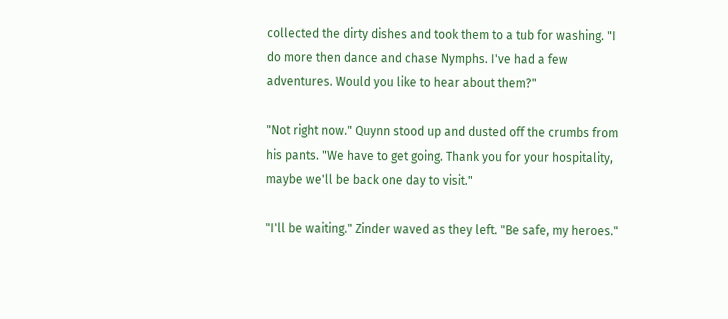collected the dirty dishes and took them to a tub for washing. "I do more then dance and chase Nymphs. I've had a few adventures. Would you like to hear about them?"

"Not right now." Quynn stood up and dusted off the crumbs from his pants. "We have to get going. Thank you for your hospitality, maybe we'll be back one day to visit."

"I'll be waiting." Zinder waved as they left. "Be safe, my heroes."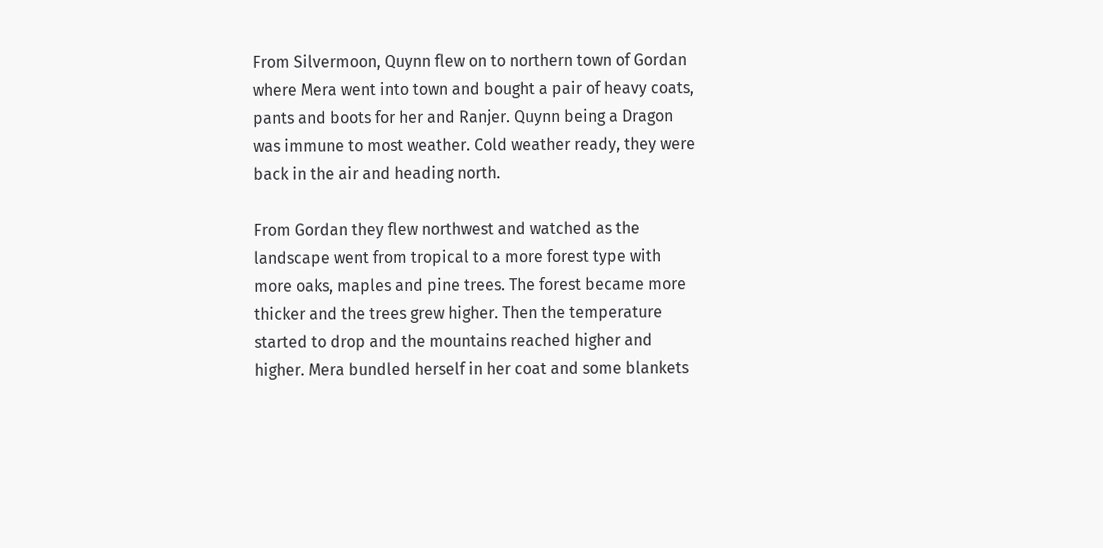From Silvermoon, Quynn flew on to northern town of Gordan where Mera went into town and bought a pair of heavy coats, pants and boots for her and Ranjer. Quynn being a Dragon was immune to most weather. Cold weather ready, they were back in the air and heading north.

From Gordan they flew northwest and watched as the landscape went from tropical to a more forest type with more oaks, maples and pine trees. The forest became more thicker and the trees grew higher. Then the temperature started to drop and the mountains reached higher and higher. Mera bundled herself in her coat and some blankets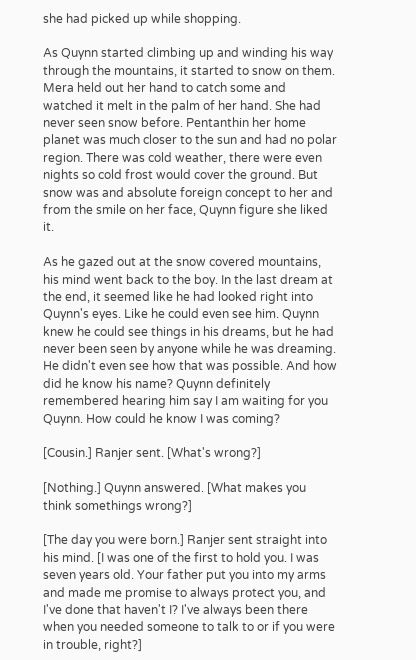she had picked up while shopping.

As Quynn started climbing up and winding his way through the mountains, it started to snow on them. Mera held out her hand to catch some and watched it melt in the palm of her hand. She had never seen snow before. Pentanthin her home planet was much closer to the sun and had no polar region. There was cold weather, there were even nights so cold frost would cover the ground. But snow was and absolute foreign concept to her and from the smile on her face, Quynn figure she liked it.

As he gazed out at the snow covered mountains, his mind went back to the boy. In the last dream at the end, it seemed like he had looked right into Quynn's eyes. Like he could even see him. Quynn knew he could see things in his dreams, but he had never been seen by anyone while he was dreaming. He didn't even see how that was possible. And how did he know his name? Quynn definitely remembered hearing him say I am waiting for you Quynn. How could he know I was coming?

[Cousin.] Ranjer sent. [What's wrong?]

[Nothing.] Quynn answered. [What makes you think somethings wrong?]

[The day you were born.] Ranjer sent straight into his mind. [I was one of the first to hold you. I was seven years old. Your father put you into my arms and made me promise to always protect you, and I've done that haven't I? I've always been there when you needed someone to talk to or if you were in trouble, right?]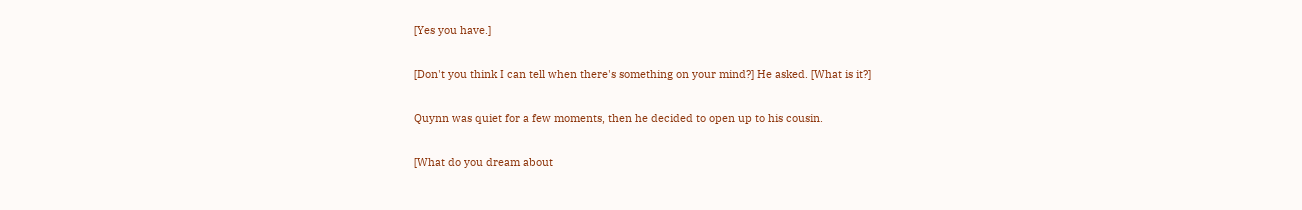[Yes you have.]

[Don't you think I can tell when there's something on your mind?] He asked. [What is it?]

Quynn was quiet for a few moments, then he decided to open up to his cousin.

[What do you dream about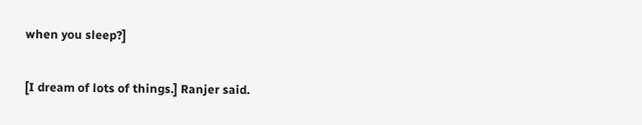when you sleep?]

[I dream of lots of things.] Ranjer said.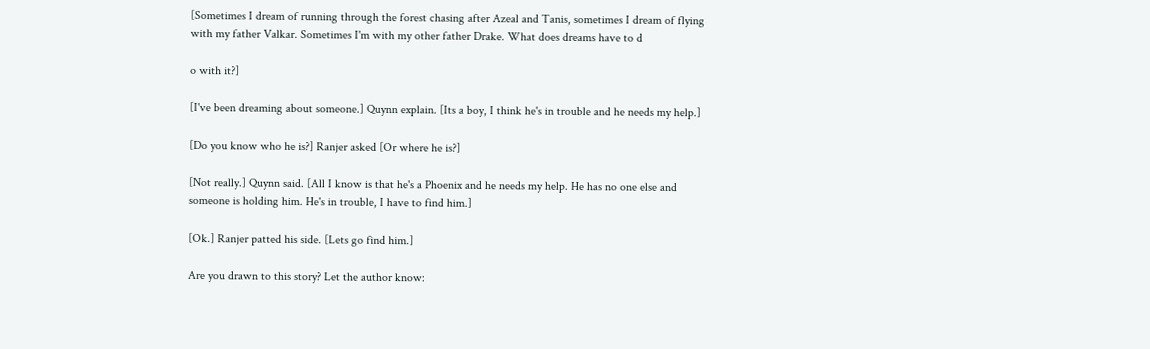[Sometimes I dream of running through the forest chasing after Azeal and Tanis, sometimes I dream of flying with my father Valkar. Sometimes I'm with my other father Drake. What does dreams have to d

o with it?]

[I've been dreaming about someone.] Quynn explain. [Its a boy, I think he's in trouble and he needs my help.]

[Do you know who he is?] Ranjer asked [Or where he is?]

[Not really.] Quynn said. [All I know is that he's a Phoenix and he needs my help. He has no one else and someone is holding him. He's in trouble, I have to find him.]

[Ok.] Ranjer patted his side. [Lets go find him.]

Are you drawn to this story? Let the author know: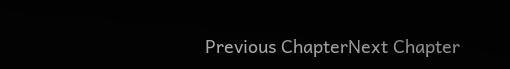Previous ChapterNext Chapter